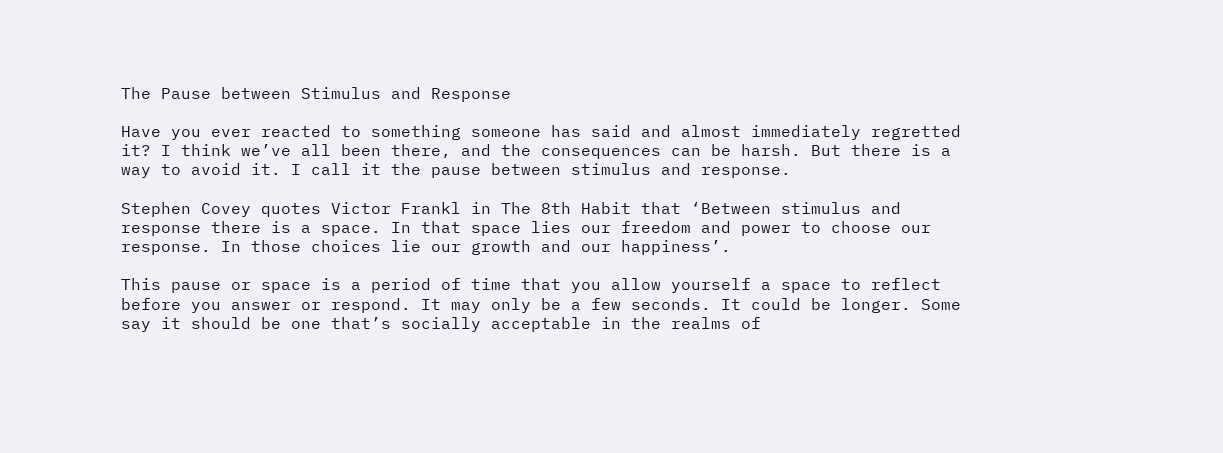The Pause between Stimulus and Response

Have you ever reacted to something someone has said and almost immediately regretted it? I think we’ve all been there, and the consequences can be harsh. But there is a way to avoid it. I call it the pause between stimulus and response.

Stephen Covey quotes Victor Frankl in The 8th Habit that ‘Between stimulus and response there is a space. In that space lies our freedom and power to choose our response. In those choices lie our growth and our happiness’.

This pause or space is a period of time that you allow yourself a space to reflect before you answer or respond. It may only be a few seconds. It could be longer. Some say it should be one that’s socially acceptable in the realms of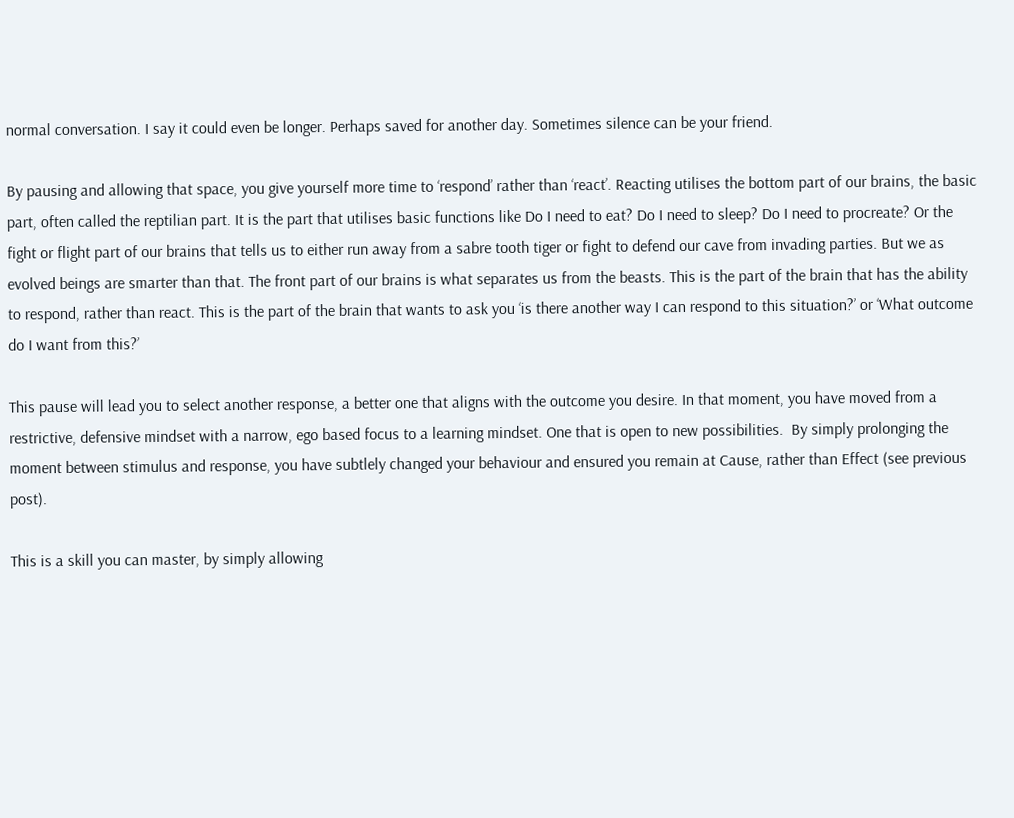normal conversation. I say it could even be longer. Perhaps saved for another day. Sometimes silence can be your friend.

By pausing and allowing that space, you give yourself more time to ‘respond’ rather than ‘react’. Reacting utilises the bottom part of our brains, the basic part, often called the reptilian part. It is the part that utilises basic functions like Do I need to eat? Do I need to sleep? Do I need to procreate? Or the fight or flight part of our brains that tells us to either run away from a sabre tooth tiger or fight to defend our cave from invading parties. But we as evolved beings are smarter than that. The front part of our brains is what separates us from the beasts. This is the part of the brain that has the ability to respond, rather than react. This is the part of the brain that wants to ask you ‘is there another way I can respond to this situation?’ or ‘What outcome do I want from this?’

This pause will lead you to select another response, a better one that aligns with the outcome you desire. In that moment, you have moved from a restrictive, defensive mindset with a narrow, ego based focus to a learning mindset. One that is open to new possibilities.  By simply prolonging the moment between stimulus and response, you have subtlely changed your behaviour and ensured you remain at Cause, rather than Effect (see previous post).

This is a skill you can master, by simply allowing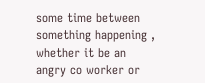some time between something happening , whether it be an angry co worker or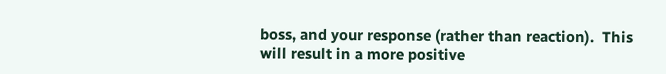boss, and your response (rather than reaction).  This will result in a more positive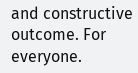and constructive outcome. For everyone.